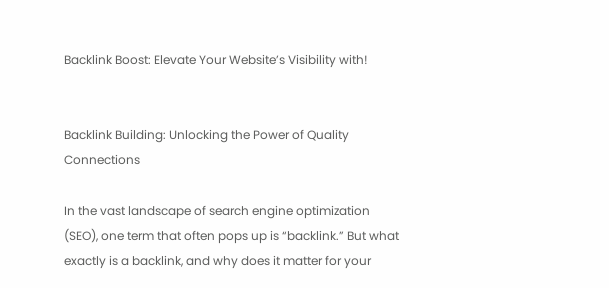Backlink Boost: Elevate Your Website’s Visibility with!


Backlink Building: Unlocking the Power of Quality Connections

In the vast landscape of search engine optimization (SEO), one term that often pops up is “backlink.” But what exactly is a backlink, and why does it matter for your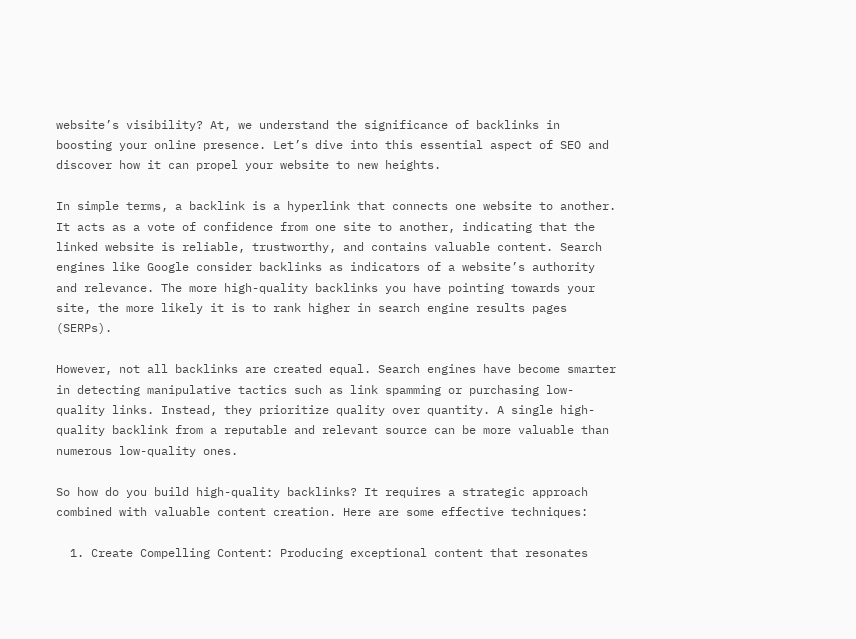website’s visibility? At, we understand the significance of backlinks in boosting your online presence. Let’s dive into this essential aspect of SEO and discover how it can propel your website to new heights.

In simple terms, a backlink is a hyperlink that connects one website to another. It acts as a vote of confidence from one site to another, indicating that the linked website is reliable, trustworthy, and contains valuable content. Search engines like Google consider backlinks as indicators of a website’s authority and relevance. The more high-quality backlinks you have pointing towards your site, the more likely it is to rank higher in search engine results pages (SERPs).

However, not all backlinks are created equal. Search engines have become smarter in detecting manipulative tactics such as link spamming or purchasing low-quality links. Instead, they prioritize quality over quantity. A single high-quality backlink from a reputable and relevant source can be more valuable than numerous low-quality ones.

So how do you build high-quality backlinks? It requires a strategic approach combined with valuable content creation. Here are some effective techniques:

  1. Create Compelling Content: Producing exceptional content that resonates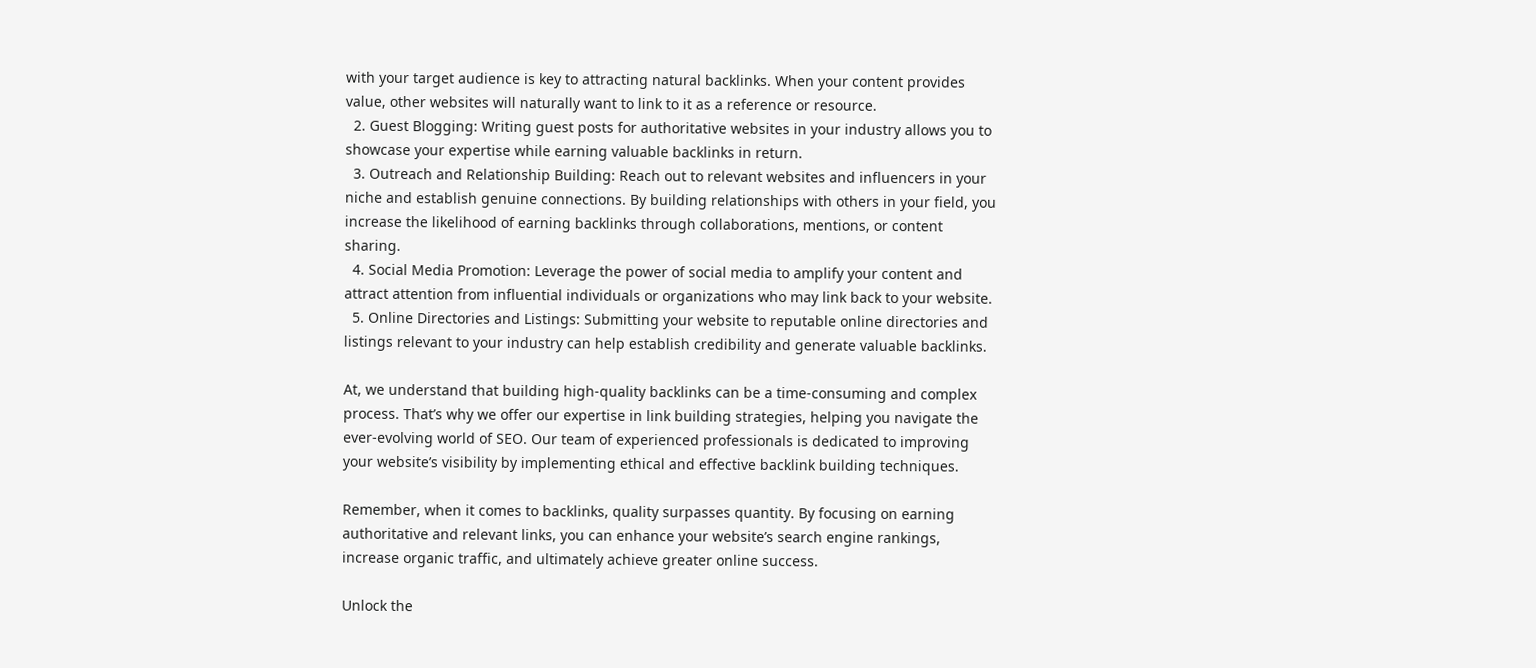with your target audience is key to attracting natural backlinks. When your content provides value, other websites will naturally want to link to it as a reference or resource.
  2. Guest Blogging: Writing guest posts for authoritative websites in your industry allows you to showcase your expertise while earning valuable backlinks in return.
  3. Outreach and Relationship Building: Reach out to relevant websites and influencers in your niche and establish genuine connections. By building relationships with others in your field, you increase the likelihood of earning backlinks through collaborations, mentions, or content sharing.
  4. Social Media Promotion: Leverage the power of social media to amplify your content and attract attention from influential individuals or organizations who may link back to your website.
  5. Online Directories and Listings: Submitting your website to reputable online directories and listings relevant to your industry can help establish credibility and generate valuable backlinks.

At, we understand that building high-quality backlinks can be a time-consuming and complex process. That’s why we offer our expertise in link building strategies, helping you navigate the ever-evolving world of SEO. Our team of experienced professionals is dedicated to improving your website’s visibility by implementing ethical and effective backlink building techniques.

Remember, when it comes to backlinks, quality surpasses quantity. By focusing on earning authoritative and relevant links, you can enhance your website’s search engine rankings, increase organic traffic, and ultimately achieve greater online success.

Unlock the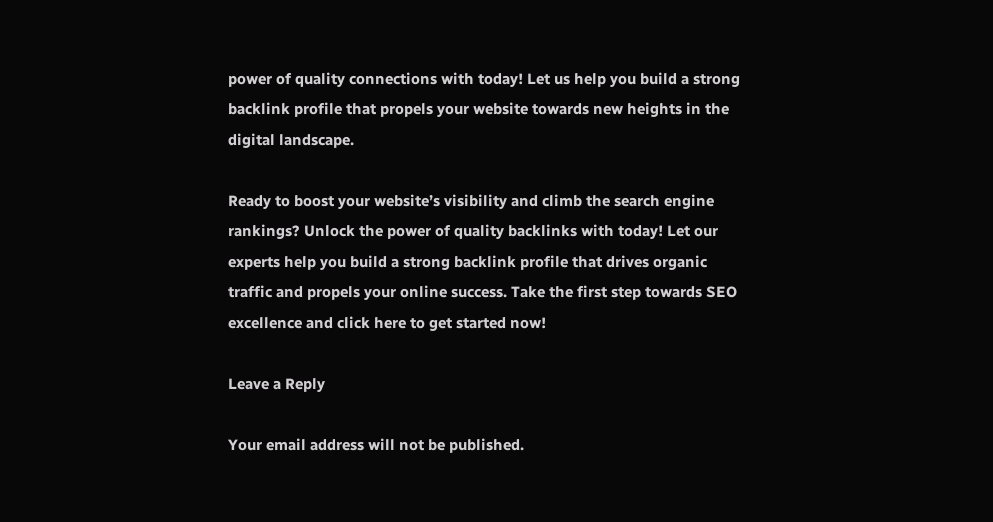power of quality connections with today! Let us help you build a strong backlink profile that propels your website towards new heights in the digital landscape.

Ready to boost your website’s visibility and climb the search engine rankings? Unlock the power of quality backlinks with today! Let our experts help you build a strong backlink profile that drives organic traffic and propels your online success. Take the first step towards SEO excellence and click here to get started now!

Leave a Reply

Your email address will not be published.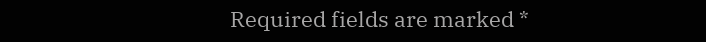Required fields are marked *